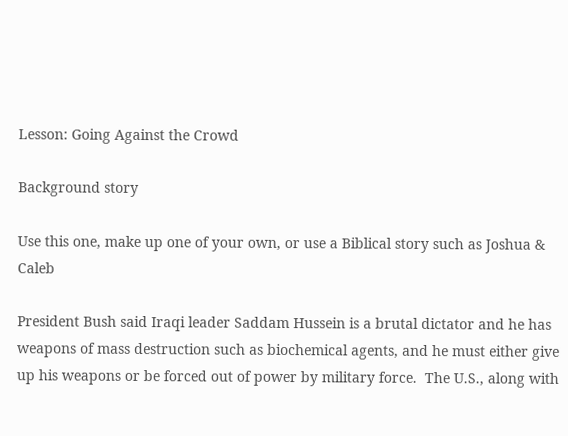Lesson: Going Against the Crowd

Background story

Use this one, make up one of your own, or use a Biblical story such as Joshua & Caleb

President Bush said Iraqi leader Saddam Hussein is a brutal dictator and he has weapons of mass destruction such as biochemical agents, and he must either give up his weapons or be forced out of power by military force.  The U.S., along with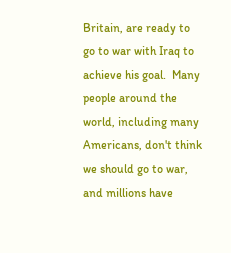Britain, are ready to go to war with Iraq to achieve his goal.  Many people around the world, including many Americans, don't think we should go to war, and millions have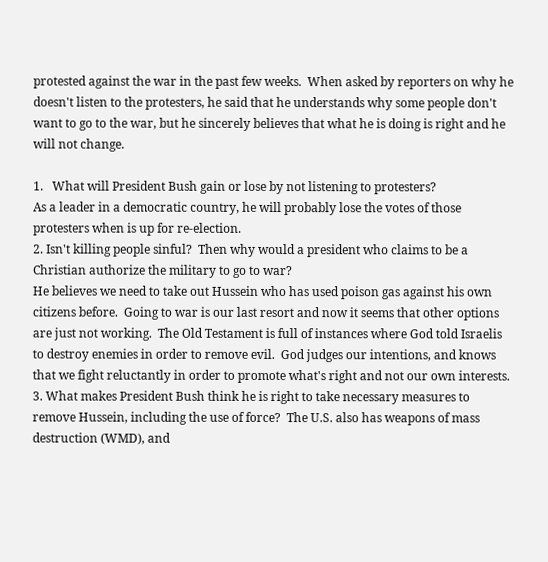protested against the war in the past few weeks.  When asked by reporters on why he doesn't listen to the protesters, he said that he understands why some people don't want to go to the war, but he sincerely believes that what he is doing is right and he will not change.

1.   What will President Bush gain or lose by not listening to protesters?
As a leader in a democratic country, he will probably lose the votes of those protesters when is up for re-election.
2. Isn't killing people sinful?  Then why would a president who claims to be a Christian authorize the military to go to war?
He believes we need to take out Hussein who has used poison gas against his own citizens before.  Going to war is our last resort and now it seems that other options are just not working.  The Old Testament is full of instances where God told Israelis to destroy enemies in order to remove evil.  God judges our intentions, and knows that we fight reluctantly in order to promote what's right and not our own interests.
3. What makes President Bush think he is right to take necessary measures to remove Hussein, including the use of force?  The U.S. also has weapons of mass destruction (WMD), and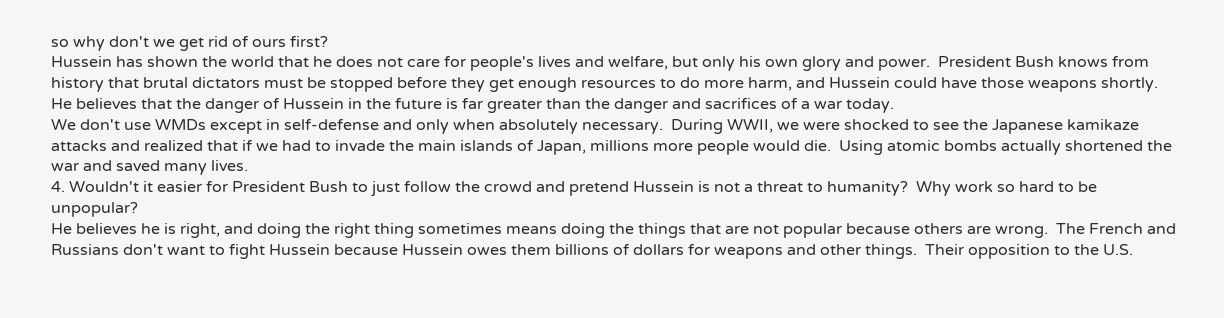so why don't we get rid of ours first?
Hussein has shown the world that he does not care for people's lives and welfare, but only his own glory and power.  President Bush knows from history that brutal dictators must be stopped before they get enough resources to do more harm, and Hussein could have those weapons shortly.  He believes that the danger of Hussein in the future is far greater than the danger and sacrifices of a war today.
We don't use WMDs except in self-defense and only when absolutely necessary.  During WWII, we were shocked to see the Japanese kamikaze attacks and realized that if we had to invade the main islands of Japan, millions more people would die.  Using atomic bombs actually shortened the war and saved many lives.
4. Wouldn't it easier for President Bush to just follow the crowd and pretend Hussein is not a threat to humanity?  Why work so hard to be unpopular?
He believes he is right, and doing the right thing sometimes means doing the things that are not popular because others are wrong.  The French and Russians don't want to fight Hussein because Hussein owes them billions of dollars for weapons and other things.  Their opposition to the U.S.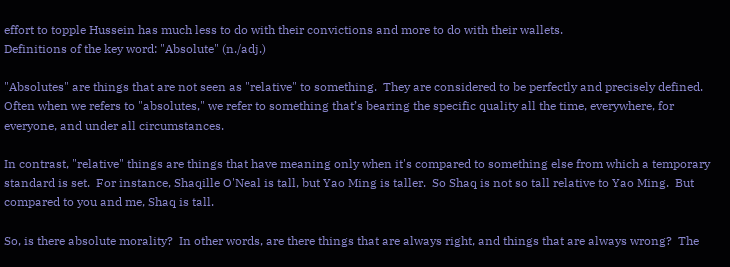effort to topple Hussein has much less to do with their convictions and more to do with their wallets.
Definitions of the key word: "Absolute" (n./adj.)

"Absolutes" are things that are not seen as "relative" to something.  They are considered to be perfectly and precisely defined.  Often when we refers to "absolutes," we refer to something that’s bearing the specific quality all the time, everywhere, for everyone, and under all circumstances.

In contrast, "relative" things are things that have meaning only when it's compared to something else from which a temporary standard is set.  For instance, Shaqille O'Neal is tall, but Yao Ming is taller.  So Shaq is not so tall relative to Yao Ming.  But compared to you and me, Shaq is tall.

So, is there absolute morality?  In other words, are there things that are always right, and things that are always wrong?  The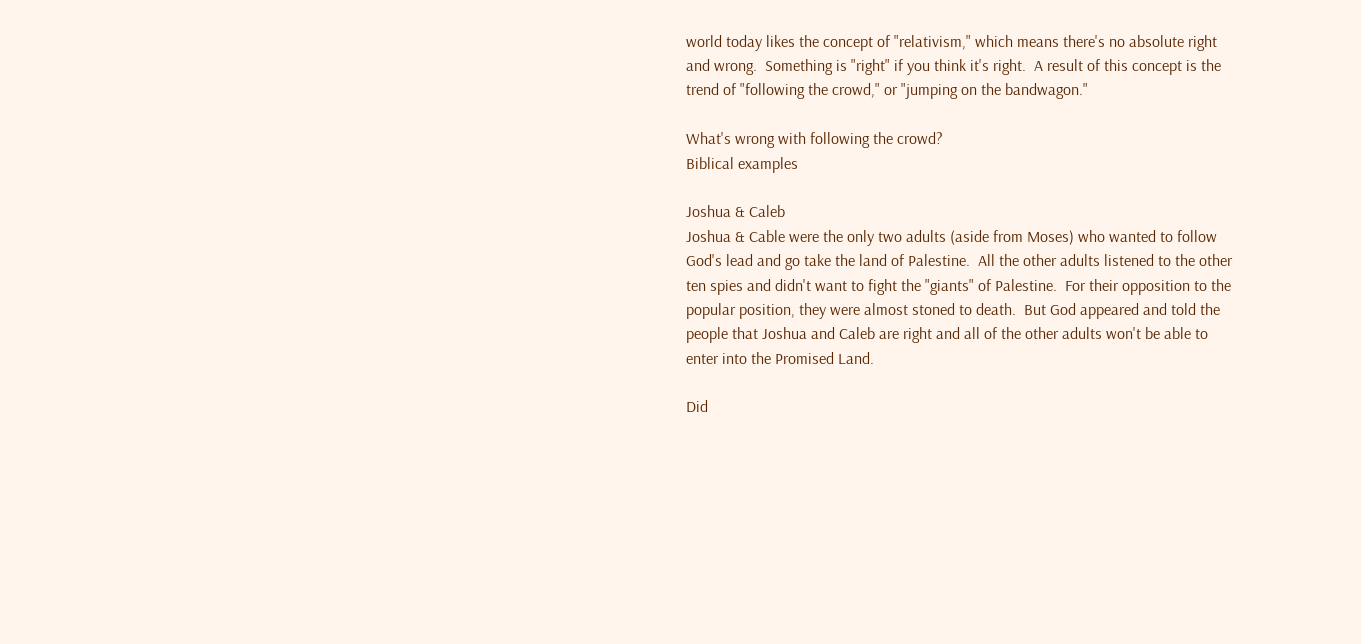world today likes the concept of "relativism," which means there's no absolute right and wrong.  Something is "right" if you think it's right.  A result of this concept is the trend of "following the crowd," or "jumping on the bandwagon."

What's wrong with following the crowd?
Biblical examples

Joshua & Caleb
Joshua & Cable were the only two adults (aside from Moses) who wanted to follow God's lead and go take the land of Palestine.  All the other adults listened to the other ten spies and didn't want to fight the "giants" of Palestine.  For their opposition to the popular position, they were almost stoned to death.  But God appeared and told the people that Joshua and Caleb are right and all of the other adults won't be able to enter into the Promised Land.

Did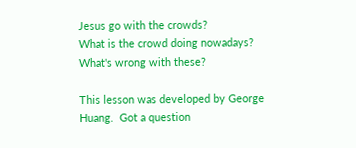Jesus go with the crowds?
What is the crowd doing nowadays?  What's wrong with these?

This lesson was developed by George Huang.  Got a question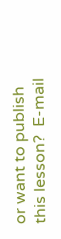or want to publish this lesson?  E-mail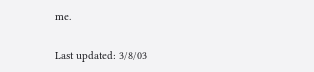me.

Last updated: 3/8/03